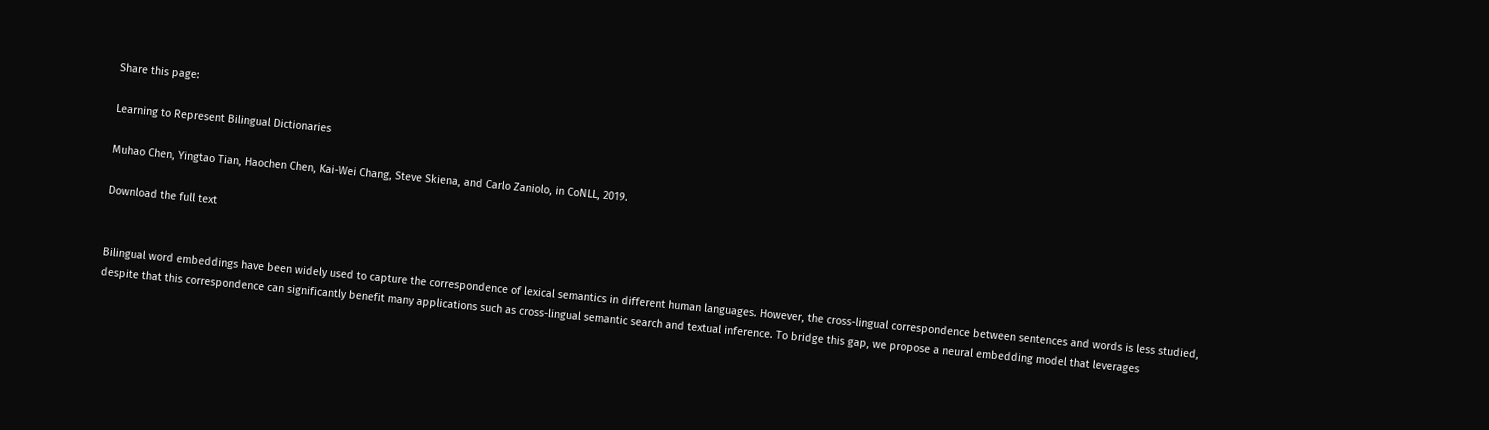Share this page:

Learning to Represent Bilingual Dictionaries

Muhao Chen, Yingtao Tian, Haochen Chen, Kai-Wei Chang, Steve Skiena, and Carlo Zaniolo, in CoNLL, 2019.

Download the full text


Bilingual word embeddings have been widely used to capture the correspondence of lexical semantics in different human languages. However, the cross-lingual correspondence between sentences and words is less studied, despite that this correspondence can significantly benefit many applications such as cross-lingual semantic search and textual inference. To bridge this gap, we propose a neural embedding model that leverages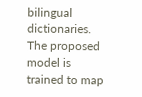bilingual dictionaries. The proposed model is trained to map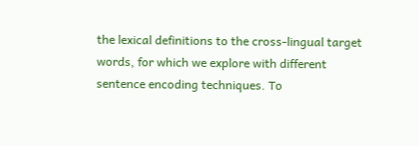the lexical definitions to the cross-lingual target words, for which we explore with different sentence encoding techniques. To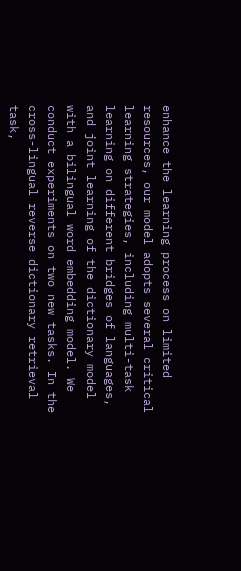enhance the learning process on limited resources, our model adopts several critical learning strategies, including multi-task learning on different bridges of languages, and joint learning of the dictionary model with a bilingual word embedding model. We conduct experiments on two new tasks. In the cross-lingual reverse dictionary retrieval task,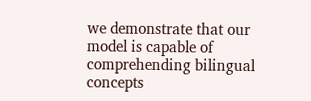we demonstrate that our model is capable of comprehending bilingual concepts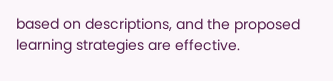based on descriptions, and the proposed learning strategies are effective.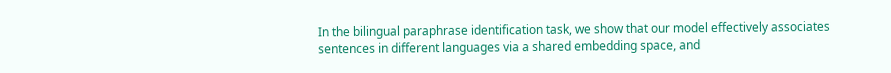In the bilingual paraphrase identification task, we show that our model effectively associates sentences in different languages via a shared embedding space, and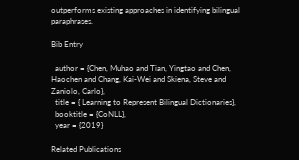outperforms existing approaches in identifying bilingual paraphrases.

Bib Entry

  author = {Chen, Muhao and Tian, Yingtao and Chen, Haochen and Chang, Kai-Wei and Skiena, Steve and Zaniolo, Carlo},
  title = { Learning to Represent Bilingual Dictionaries},
  booktitle = {CoNLL},
  year = {2019}

Related Publications